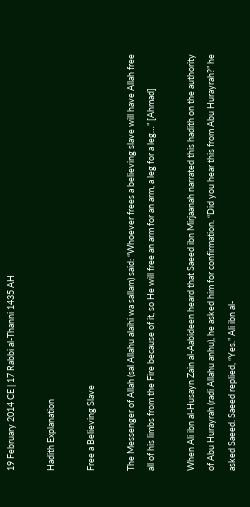19 February 2014 CE | 17 Rabbi al-Thanni 1435 AH

Hadith Explanation

Free a Believing Slave

The Messenger of Allah (sal Allahu alaihi wa sallam) said: “Whoever frees a believing slave will have Allah free all of his limbs from the Fire because of it, so He will free an arm for an arm, a leg for a leg…” [Ahmad]

When Ali ibn al-Husayn Zain al-Aabideen heard that Saeed ibn Mirjaanah narrated this hadith on the authority of Abu Hurayrah (radi Allahu anhu), he asked him for confirmation. “Did you hear this from Abu Hurayrah?” he asked Saeed. Saeed replied, “Yes.” Ali ibn al-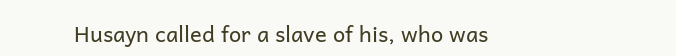Husayn called for a slave of his, who was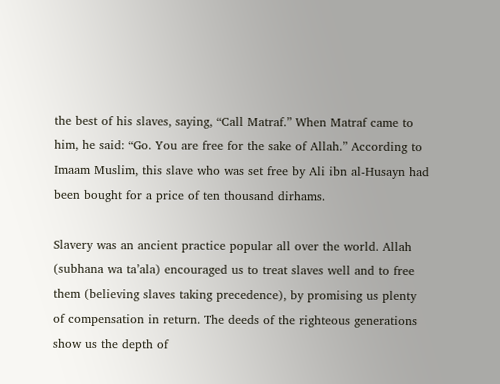the best of his slaves, saying, “Call Matraf.” When Matraf came to him, he said: “Go. You are free for the sake of Allah.” According to Imaam Muslim, this slave who was set free by Ali ibn al-Husayn had been bought for a price of ten thousand dirhams.

Slavery was an ancient practice popular all over the world. Allah (subhana wa ta’ala) encouraged us to treat slaves well and to free them (believing slaves taking precedence), by promising us plenty of compensation in return. The deeds of the righteous generations show us the depth of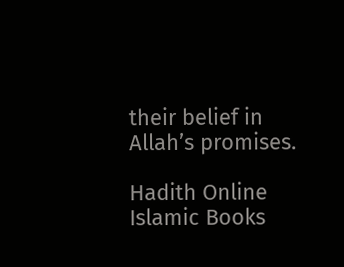their belief in Allah’s promises.

Hadith Online    Islamic Books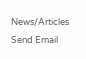News/Articles    Send Email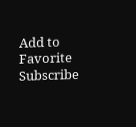Add to Favorite    Subscribe